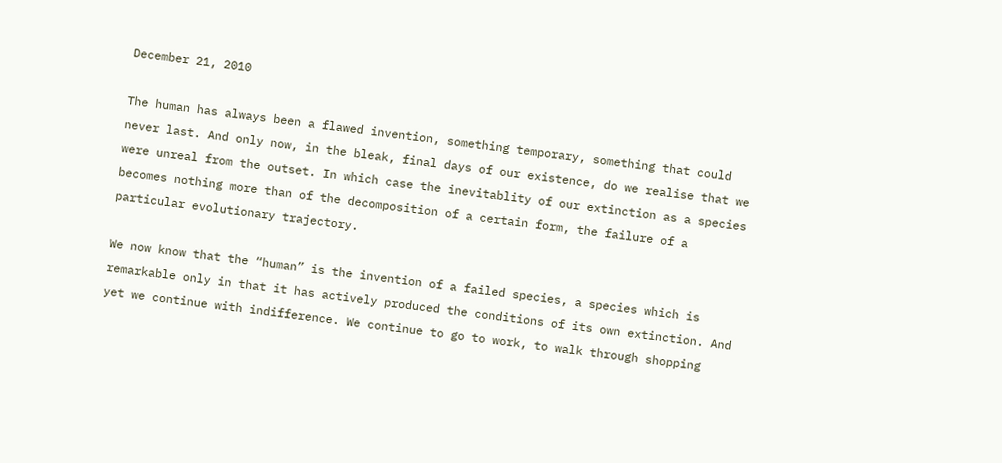December 21, 2010

The human has always been a flawed invention, something temporary, something that could never last. And only now, in the bleak, final days of our existence, do we realise that we were unreal from the outset. In which case the inevitablity of our extinction as a species becomes nothing more than of the decomposition of a certain form, the failure of a particular evolutionary trajectory.

We now know that the “human” is the invention of a failed species, a species which is remarkable only in that it has actively produced the conditions of its own extinction. And yet we continue with indifference. We continue to go to work, to walk through shopping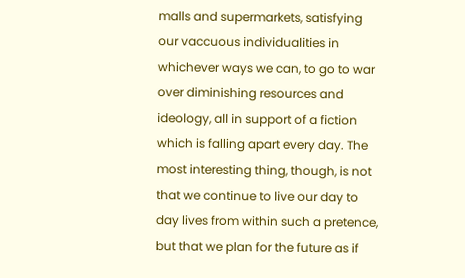malls and supermarkets, satisfying our vaccuous individualities in whichever ways we can, to go to war over diminishing resources and ideology, all in support of a fiction which is falling apart every day. The most interesting thing, though, is not that we continue to live our day to day lives from within such a pretence, but that we plan for the future as if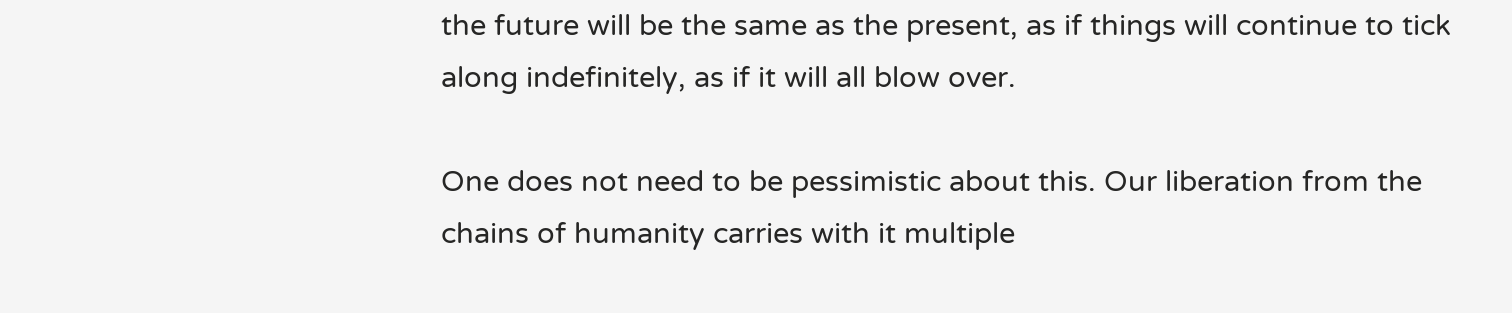the future will be the same as the present, as if things will continue to tick along indefinitely, as if it will all blow over.

One does not need to be pessimistic about this. Our liberation from the chains of humanity carries with it multiple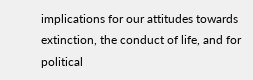implications for our attitudes towards extinction, the conduct of life, and for political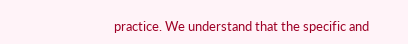practice. We understand that the specific and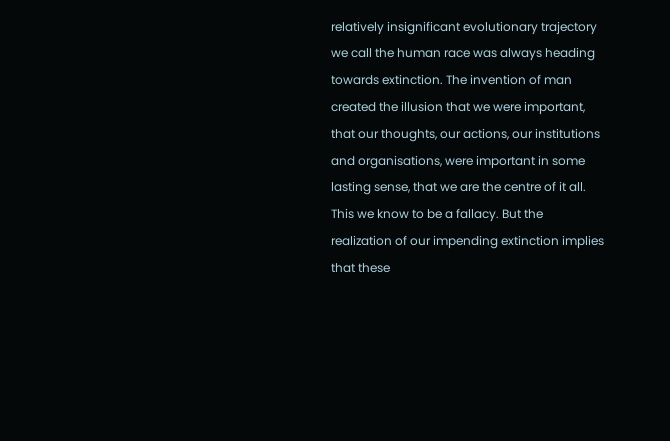relatively insignificant evolutionary trajectory we call the human race was always heading towards extinction. The invention of man created the illusion that we were important, that our thoughts, our actions, our institutions and organisations, were important in some lasting sense, that we are the centre of it all. This we know to be a fallacy. But the realization of our impending extinction implies that these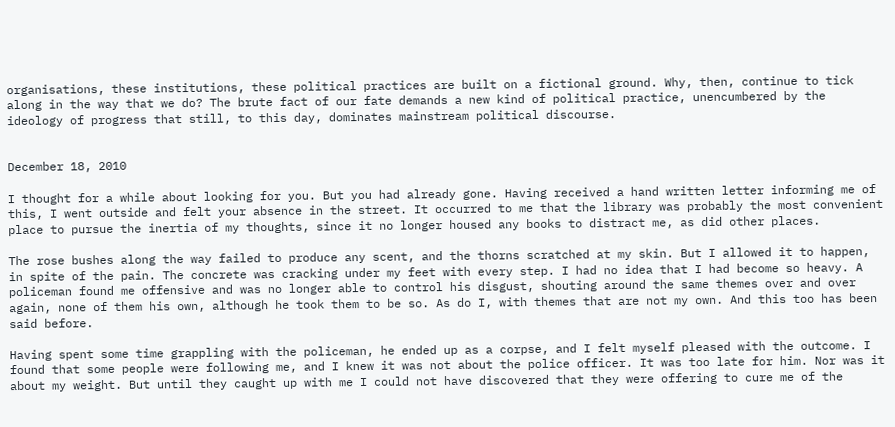organisations, these institutions, these political practices are built on a fictional ground. Why, then, continue to tick along in the way that we do? The brute fact of our fate demands a new kind of political practice, unencumbered by the ideology of progress that still, to this day, dominates mainstream political discourse.


December 18, 2010

I thought for a while about looking for you. But you had already gone. Having received a hand written letter informing me of this, I went outside and felt your absence in the street. It occurred to me that the library was probably the most convenient place to pursue the inertia of my thoughts, since it no longer housed any books to distract me, as did other places.

The rose bushes along the way failed to produce any scent, and the thorns scratched at my skin. But I allowed it to happen, in spite of the pain. The concrete was cracking under my feet with every step. I had no idea that I had become so heavy. A policeman found me offensive and was no longer able to control his disgust, shouting around the same themes over and over again, none of them his own, although he took them to be so. As do I, with themes that are not my own. And this too has been said before.

Having spent some time grappling with the policeman, he ended up as a corpse, and I felt myself pleased with the outcome. I found that some people were following me, and I knew it was not about the police officer. It was too late for him. Nor was it about my weight. But until they caught up with me I could not have discovered that they were offering to cure me of the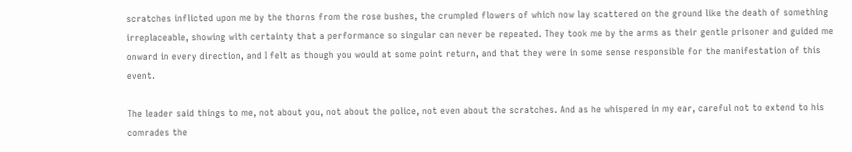scratches inflicted upon me by the thorns from the rose bushes, the crumpled flowers of which now lay scattered on the ground like the death of something irreplaceable, showing with certainty that a performance so singular can never be repeated. They took me by the arms as their gentle prisoner and guided me onward in every direction, and I felt as though you would at some point return, and that they were in some sense responsible for the manifestation of this event.

The leader said things to me, not about you, not about the police, not even about the scratches. And as he whispered in my ear, careful not to extend to his comrades the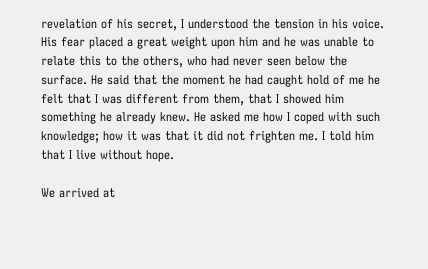revelation of his secret, I understood the tension in his voice. His fear placed a great weight upon him and he was unable to relate this to the others, who had never seen below the surface. He said that the moment he had caught hold of me he felt that I was different from them, that I showed him something he already knew. He asked me how I coped with such knowledge; how it was that it did not frighten me. I told him that I live without hope.

We arrived at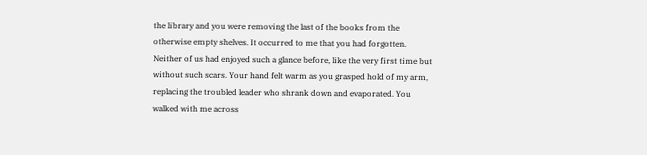the library and you were removing the last of the books from the otherwise empty shelves. It occurred to me that you had forgotten. Neither of us had enjoyed such a glance before, like the very first time but without such scars. Your hand felt warm as you grasped hold of my arm, replacing the troubled leader who shrank down and evaporated. You walked with me across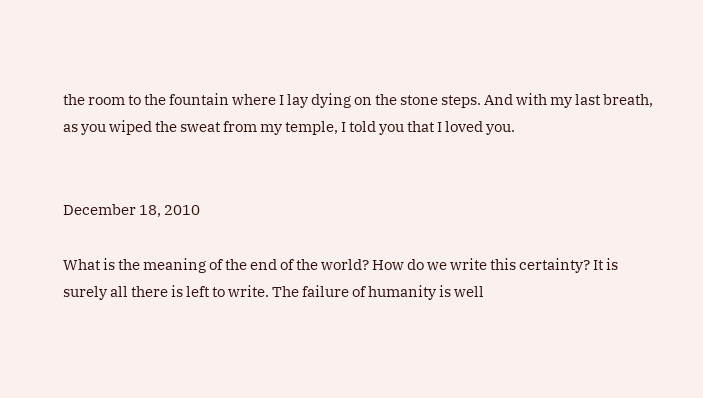the room to the fountain where I lay dying on the stone steps. And with my last breath, as you wiped the sweat from my temple, I told you that I loved you.


December 18, 2010

What is the meaning of the end of the world? How do we write this certainty? It is surely all there is left to write. The failure of humanity is well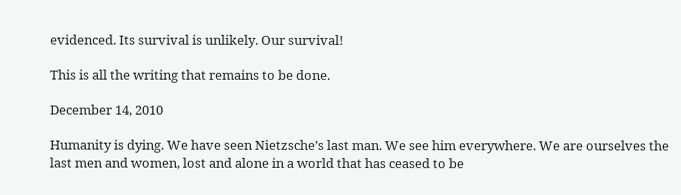evidenced. Its survival is unlikely. Our survival!

This is all the writing that remains to be done.

December 14, 2010

Humanity is dying. We have seen Nietzsche’s last man. We see him everywhere. We are ourselves the last men and women, lost and alone in a world that has ceased to be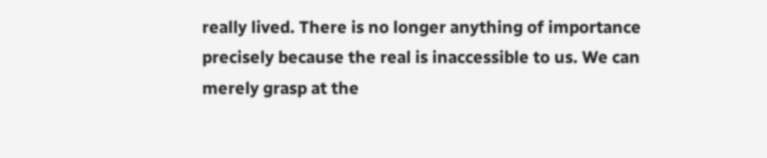really lived. There is no longer anything of importance precisely because the real is inaccessible to us. We can merely grasp at the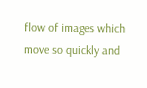flow of images which move so quickly and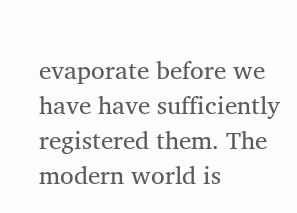evaporate before we have have sufficiently registered them. The modern world is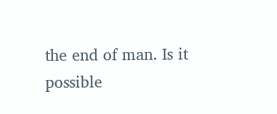the end of man. Is it possible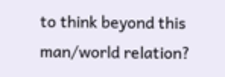to think beyond this man/world relation?